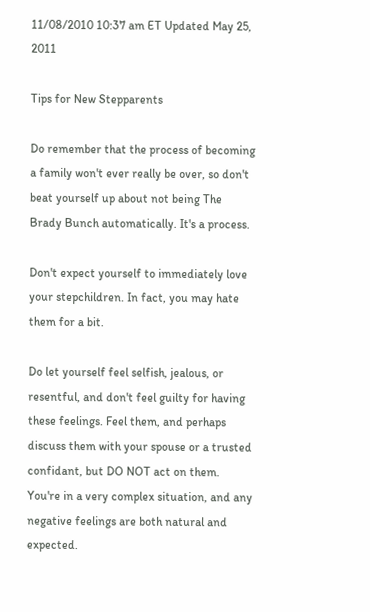11/08/2010 10:37 am ET Updated May 25, 2011

Tips for New Stepparents

Do remember that the process of becoming a family won't ever really be over, so don't beat yourself up about not being The Brady Bunch automatically. It's a process.

Don't expect yourself to immediately love your stepchildren. In fact, you may hate them for a bit.

Do let yourself feel selfish, jealous, or resentful, and don't feel guilty for having these feelings. Feel them, and perhaps discuss them with your spouse or a trusted confidant, but DO NOT act on them. You're in a very complex situation, and any negative feelings are both natural and expected.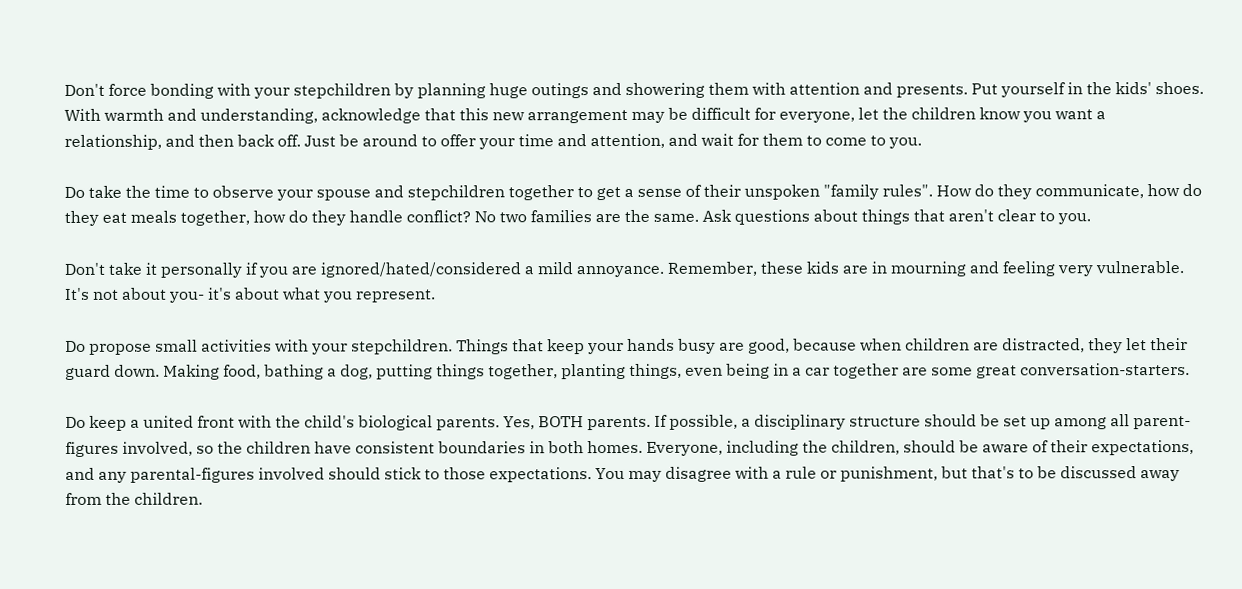Don't force bonding with your stepchildren by planning huge outings and showering them with attention and presents. Put yourself in the kids' shoes. With warmth and understanding, acknowledge that this new arrangement may be difficult for everyone, let the children know you want a relationship, and then back off. Just be around to offer your time and attention, and wait for them to come to you.

Do take the time to observe your spouse and stepchildren together to get a sense of their unspoken "family rules". How do they communicate, how do they eat meals together, how do they handle conflict? No two families are the same. Ask questions about things that aren't clear to you.

Don't take it personally if you are ignored/hated/considered a mild annoyance. Remember, these kids are in mourning and feeling very vulnerable. It's not about you- it's about what you represent.

Do propose small activities with your stepchildren. Things that keep your hands busy are good, because when children are distracted, they let their guard down. Making food, bathing a dog, putting things together, planting things, even being in a car together are some great conversation-starters.

Do keep a united front with the child's biological parents. Yes, BOTH parents. If possible, a disciplinary structure should be set up among all parent-figures involved, so the children have consistent boundaries in both homes. Everyone, including the children, should be aware of their expectations, and any parental-figures involved should stick to those expectations. You may disagree with a rule or punishment, but that's to be discussed away from the children.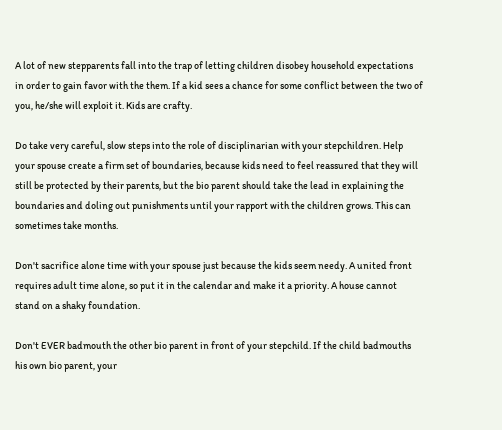A lot of new stepparents fall into the trap of letting children disobey household expectations in order to gain favor with the them. If a kid sees a chance for some conflict between the two of you, he/she will exploit it. Kids are crafty.

Do take very careful, slow steps into the role of disciplinarian with your stepchildren. Help your spouse create a firm set of boundaries, because kids need to feel reassured that they will still be protected by their parents, but the bio parent should take the lead in explaining the boundaries and doling out punishments until your rapport with the children grows. This can sometimes take months.

Don't sacrifice alone time with your spouse just because the kids seem needy. A united front requires adult time alone, so put it in the calendar and make it a priority. A house cannot stand on a shaky foundation.

Don't EVER badmouth the other bio parent in front of your stepchild. If the child badmouths his own bio parent, your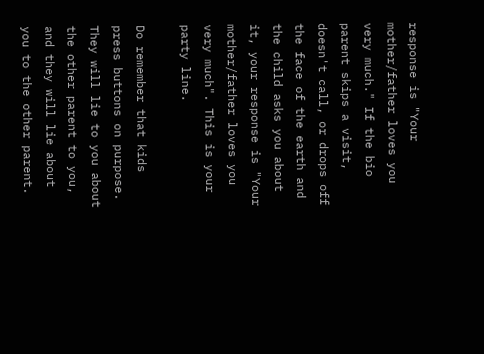response is "Your mother/father loves you very much." If the bio parent skips a visit, doesn't call, or drops off the face of the earth and the child asks you about it, your response is "Your mother/father loves you very much". This is your party line.

Do remember that kids press buttons on purpose. They will lie to you about the other parent to you, and they will lie about you to the other parent.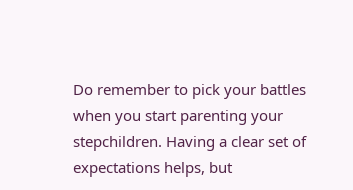Do remember to pick your battles when you start parenting your stepchildren. Having a clear set of expectations helps, but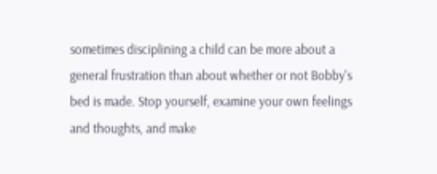sometimes disciplining a child can be more about a general frustration than about whether or not Bobby's bed is made. Stop yourself, examine your own feelings and thoughts, and make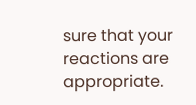sure that your reactions are appropriate.